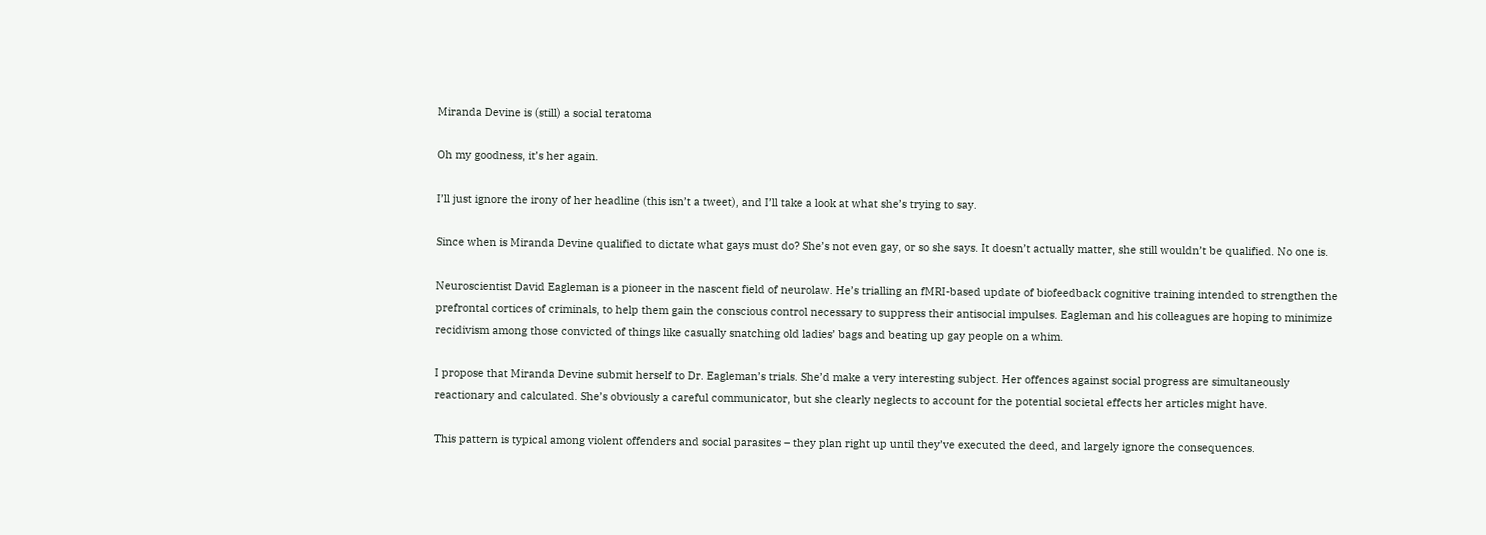Miranda Devine is (still) a social teratoma

Oh my goodness, it’s her again.

I’ll just ignore the irony of her headline (this isn’t a tweet), and I’ll take a look at what she’s trying to say.

Since when is Miranda Devine qualified to dictate what gays must do? She’s not even gay, or so she says. It doesn’t actually matter, she still wouldn’t be qualified. No one is.

Neuroscientist David Eagleman is a pioneer in the nascent field of neurolaw. He’s trialling an fMRI-based update of biofeedback cognitive training intended to strengthen the prefrontal cortices of criminals, to help them gain the conscious control necessary to suppress their antisocial impulses. Eagleman and his colleagues are hoping to minimize recidivism among those convicted of things like casually snatching old ladies’ bags and beating up gay people on a whim.

I propose that Miranda Devine submit herself to Dr. Eagleman’s trials. She’d make a very interesting subject. Her offences against social progress are simultaneously reactionary and calculated. She’s obviously a careful communicator, but she clearly neglects to account for the potential societal effects her articles might have.

This pattern is typical among violent offenders and social parasites – they plan right up until they’ve executed the deed, and largely ignore the consequences.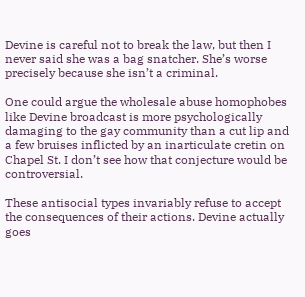Devine is careful not to break the law, but then I never said she was a bag snatcher. She’s worse precisely because she isn’t a criminal.

One could argue the wholesale abuse homophobes like Devine broadcast is more psychologically damaging to the gay community than a cut lip and a few bruises inflicted by an inarticulate cretin on Chapel St. I don’t see how that conjecture would be controversial.

These antisocial types invariably refuse to accept the consequences of their actions. Devine actually goes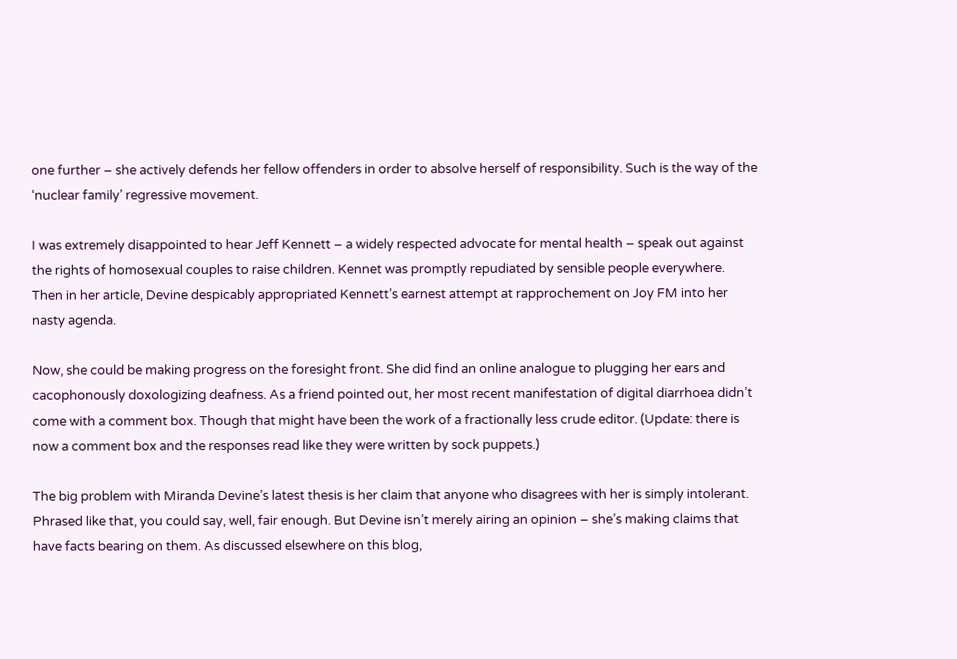one further – she actively defends her fellow offenders in order to absolve herself of responsibility. Such is the way of the ‘nuclear family’ regressive movement.

I was extremely disappointed to hear Jeff Kennett – a widely respected advocate for mental health – speak out against the rights of homosexual couples to raise children. Kennet was promptly repudiated by sensible people everywhere. Then in her article, Devine despicably appropriated Kennett’s earnest attempt at rapprochement on Joy FM into her nasty agenda.

Now, she could be making progress on the foresight front. She did find an online analogue to plugging her ears and cacophonously doxologizing deafness. As a friend pointed out, her most recent manifestation of digital diarrhoea didn’t come with a comment box. Though that might have been the work of a fractionally less crude editor. (Update: there is now a comment box and the responses read like they were written by sock puppets.)

The big problem with Miranda Devine’s latest thesis is her claim that anyone who disagrees with her is simply intolerant. Phrased like that, you could say, well, fair enough. But Devine isn’t merely airing an opinion – she’s making claims that have facts bearing on them. As discussed elsewhere on this blog,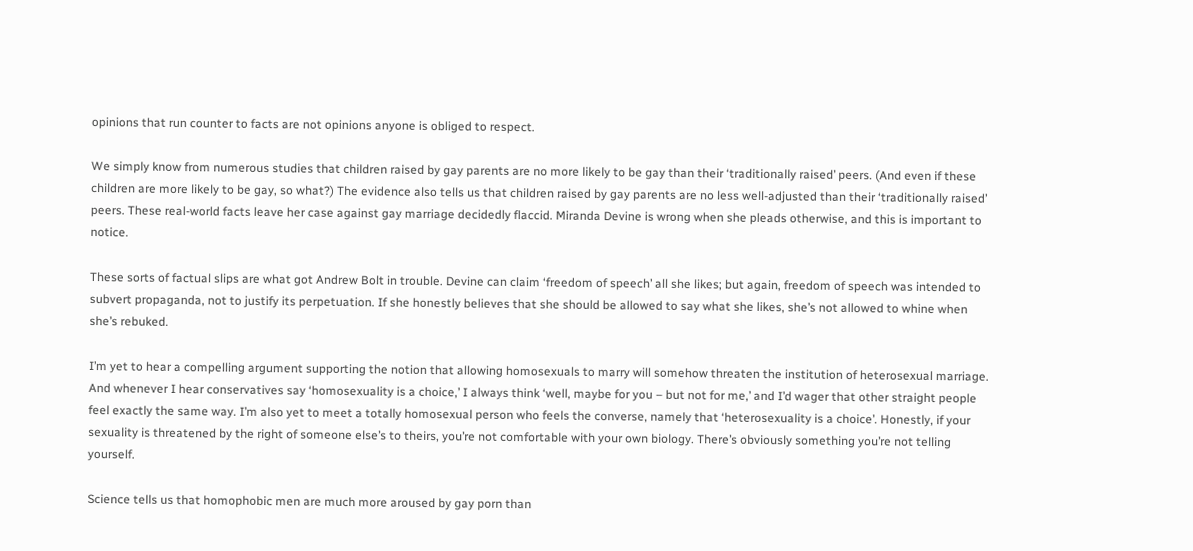opinions that run counter to facts are not opinions anyone is obliged to respect.

We simply know from numerous studies that children raised by gay parents are no more likely to be gay than their ‘traditionally raised’ peers. (And even if these children are more likely to be gay, so what?) The evidence also tells us that children raised by gay parents are no less well-adjusted than their ‘traditionally raised’ peers. These real-world facts leave her case against gay marriage decidedly flaccid. Miranda Devine is wrong when she pleads otherwise, and this is important to notice.

These sorts of factual slips are what got Andrew Bolt in trouble. Devine can claim ‘freedom of speech’ all she likes; but again, freedom of speech was intended to subvert propaganda, not to justify its perpetuation. If she honestly believes that she should be allowed to say what she likes, she’s not allowed to whine when she’s rebuked.

I’m yet to hear a compelling argument supporting the notion that allowing homosexuals to marry will somehow threaten the institution of heterosexual marriage. And whenever I hear conservatives say ‘homosexuality is a choice,’ I always think ‘well, maybe for you – but not for me,’ and I’d wager that other straight people feel exactly the same way. I’m also yet to meet a totally homosexual person who feels the converse, namely that ‘heterosexuality is a choice’. Honestly, if your sexuality is threatened by the right of someone else’s to theirs, you’re not comfortable with your own biology. There’s obviously something you’re not telling yourself.

Science tells us that homophobic men are much more aroused by gay porn than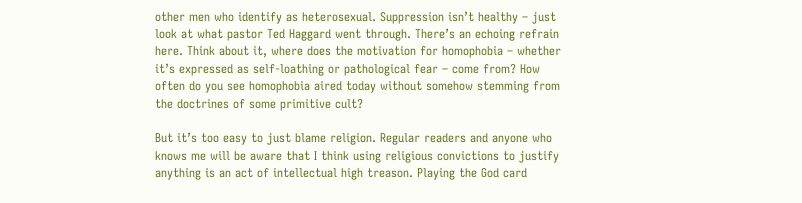other men who identify as heterosexual. Suppression isn’t healthy – just look at what pastor Ted Haggard went through. There’s an echoing refrain here. Think about it, where does the motivation for homophobia – whether it’s expressed as self-loathing or pathological fear – come from? How often do you see homophobia aired today without somehow stemming from the doctrines of some primitive cult?

But it’s too easy to just blame religion. Regular readers and anyone who knows me will be aware that I think using religious convictions to justify anything is an act of intellectual high treason. Playing the God card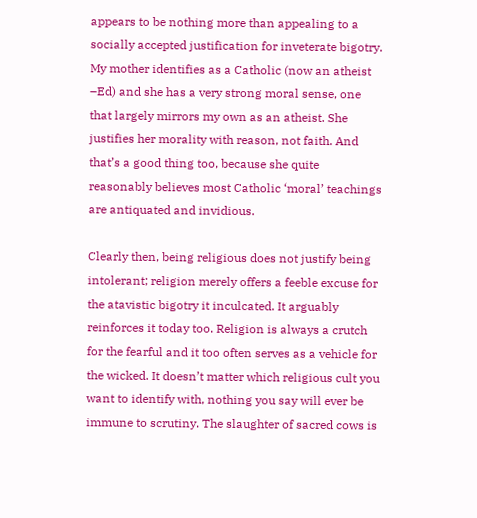appears to be nothing more than appealing to a socially accepted justification for inveterate bigotry. My mother identifies as a Catholic (now an atheist –Ed) and she has a very strong moral sense, one that largely mirrors my own as an atheist. She justifies her morality with reason, not faith. And that’s a good thing too, because she quite reasonably believes most Catholic ‘moral’ teachings are antiquated and invidious.

Clearly then, being religious does not justify being intolerant; religion merely offers a feeble excuse for the atavistic bigotry it inculcated. It arguably reinforces it today too. Religion is always a crutch for the fearful and it too often serves as a vehicle for the wicked. It doesn’t matter which religious cult you want to identify with, nothing you say will ever be immune to scrutiny. The slaughter of sacred cows is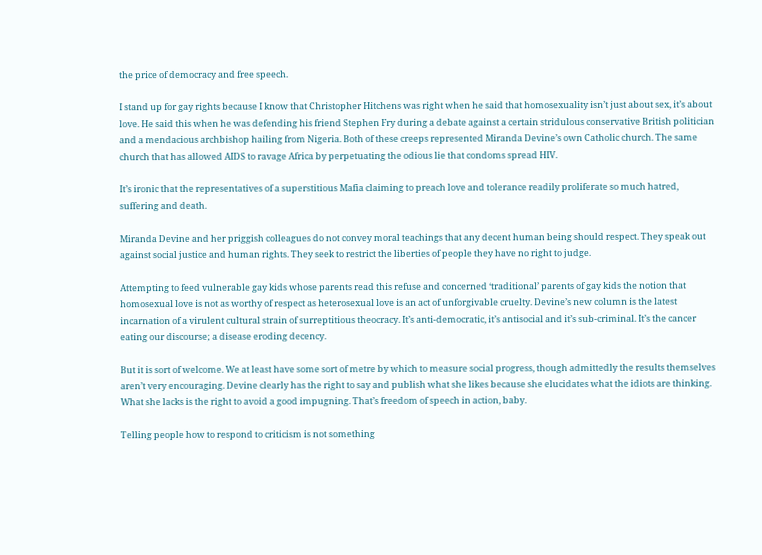the price of democracy and free speech.

I stand up for gay rights because I know that Christopher Hitchens was right when he said that homosexuality isn’t just about sex, it’s about love. He said this when he was defending his friend Stephen Fry during a debate against a certain stridulous conservative British politician and a mendacious archbishop hailing from Nigeria. Both of these creeps represented Miranda Devine’s own Catholic church. The same church that has allowed AIDS to ravage Africa by perpetuating the odious lie that condoms spread HIV.

It’s ironic that the representatives of a superstitious Mafia claiming to preach love and tolerance readily proliferate so much hatred, suffering and death.

Miranda Devine and her priggish colleagues do not convey moral teachings that any decent human being should respect. They speak out against social justice and human rights. They seek to restrict the liberties of people they have no right to judge.

Attempting to feed vulnerable gay kids whose parents read this refuse and concerned ‘traditional’ parents of gay kids the notion that homosexual love is not as worthy of respect as heterosexual love is an act of unforgivable cruelty. Devine’s new column is the latest incarnation of a virulent cultural strain of surreptitious theocracy. It’s anti-democratic, it’s antisocial and it’s sub-criminal. It’s the cancer eating our discourse; a disease eroding decency.

But it is sort of welcome. We at least have some sort of metre by which to measure social progress, though admittedly the results themselves aren’t very encouraging. Devine clearly has the right to say and publish what she likes because she elucidates what the idiots are thinking. What she lacks is the right to avoid a good impugning. That’s freedom of speech in action, baby.

Telling people how to respond to criticism is not something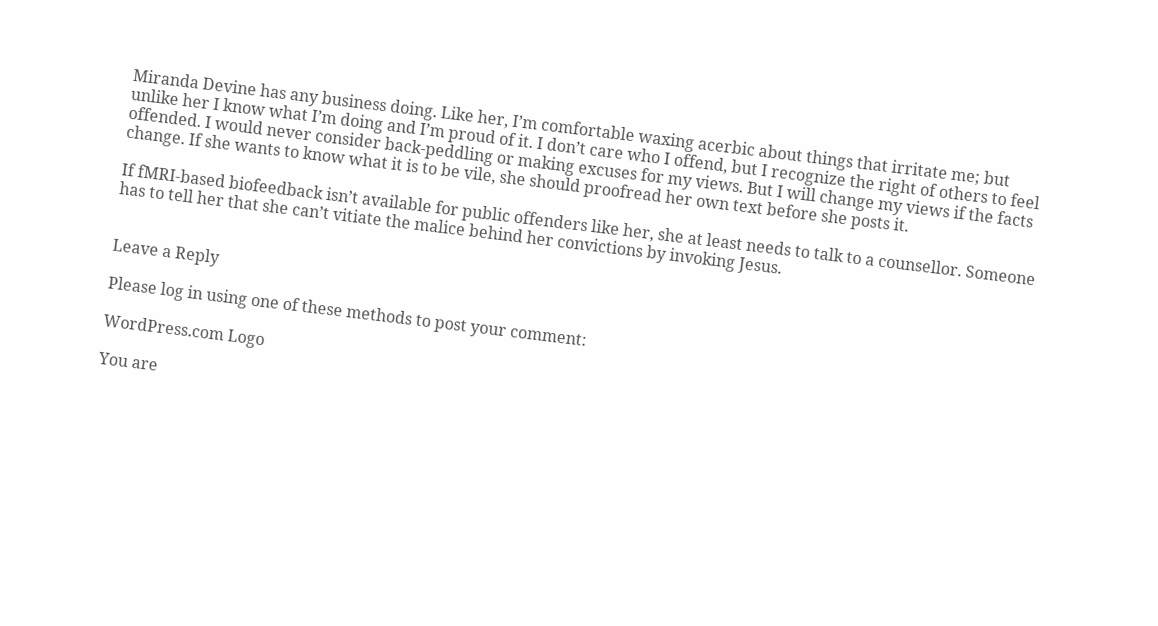Miranda Devine has any business doing. Like her, I’m comfortable waxing acerbic about things that irritate me; but unlike her I know what I’m doing and I’m proud of it. I don’t care who I offend, but I recognize the right of others to feel offended. I would never consider back-peddling or making excuses for my views. But I will change my views if the facts change. If she wants to know what it is to be vile, she should proofread her own text before she posts it.

If fMRI-based biofeedback isn’t available for public offenders like her, she at least needs to talk to a counsellor. Someone has to tell her that she can’t vitiate the malice behind her convictions by invoking Jesus.


Leave a Reply

Please log in using one of these methods to post your comment:

WordPress.com Logo

You are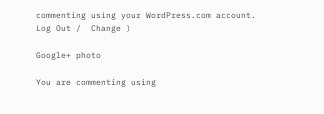commenting using your WordPress.com account. Log Out /  Change )

Google+ photo

You are commenting using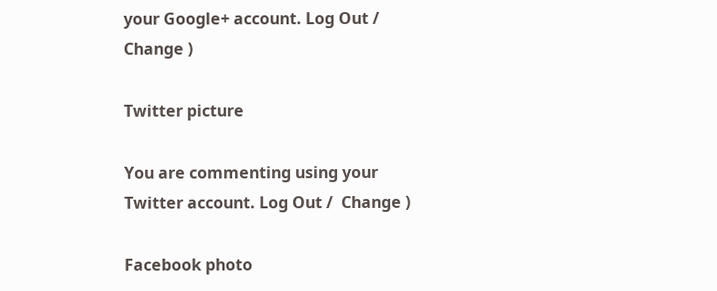your Google+ account. Log Out /  Change )

Twitter picture

You are commenting using your Twitter account. Log Out /  Change )

Facebook photo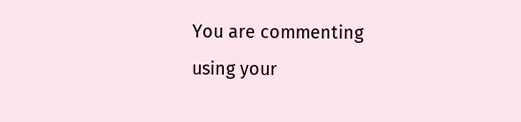You are commenting using your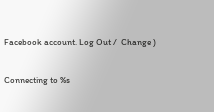Facebook account. Log Out /  Change )


Connecting to %s